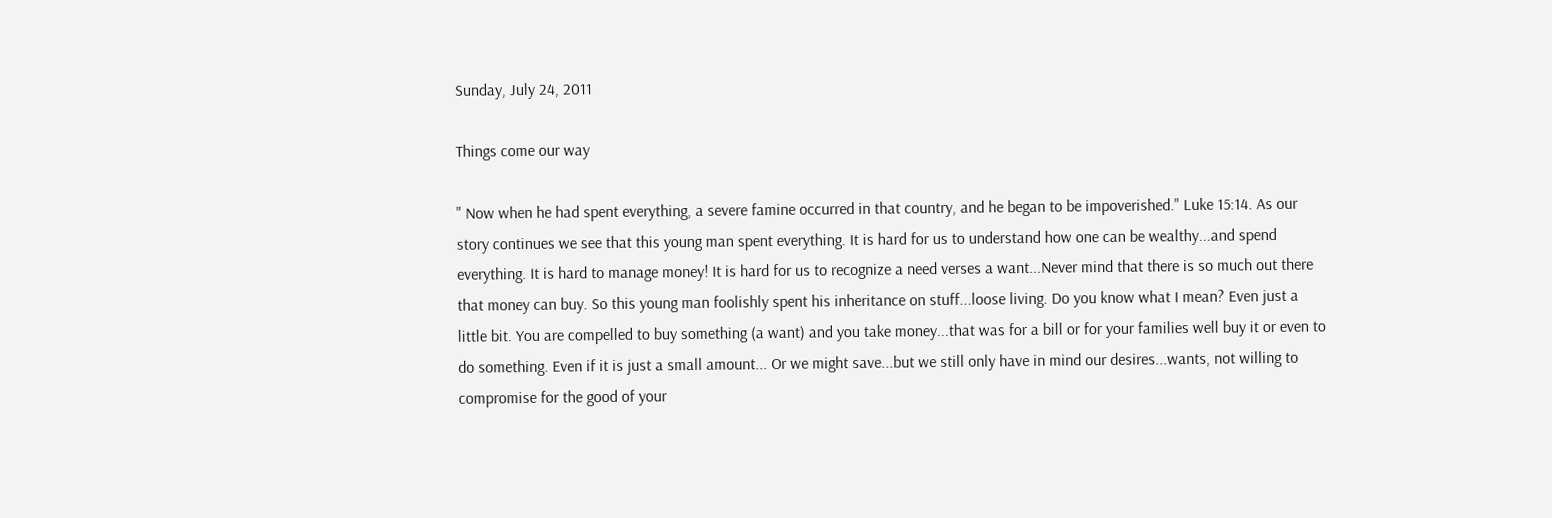Sunday, July 24, 2011

Things come our way

" Now when he had spent everything, a severe famine occurred in that country, and he began to be impoverished." Luke 15:14. As our story continues we see that this young man spent everything. It is hard for us to understand how one can be wealthy...and spend everything. It is hard to manage money! It is hard for us to recognize a need verses a want...Never mind that there is so much out there that money can buy. So this young man foolishly spent his inheritance on stuff...loose living. Do you know what I mean? Even just a little bit. You are compelled to buy something (a want) and you take money...that was for a bill or for your families well buy it or even to do something. Even if it is just a small amount... Or we might save...but we still only have in mind our desires...wants, not willing to compromise for the good of your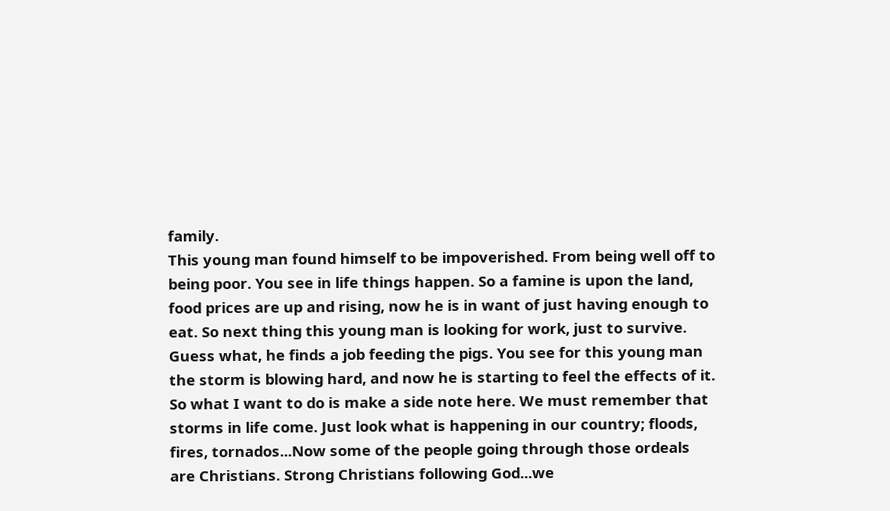family.
This young man found himself to be impoverished. From being well off to being poor. You see in life things happen. So a famine is upon the land, food prices are up and rising, now he is in want of just having enough to eat. So next thing this young man is looking for work, just to survive. Guess what, he finds a job feeding the pigs. You see for this young man the storm is blowing hard, and now he is starting to feel the effects of it.
So what I want to do is make a side note here. We must remember that storms in life come. Just look what is happening in our country; floods, fires, tornados...Now some of the people going through those ordeals are Christians. Strong Christians following God...we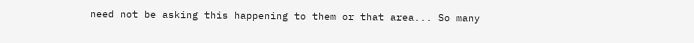need not be asking this happening to them or that area... So many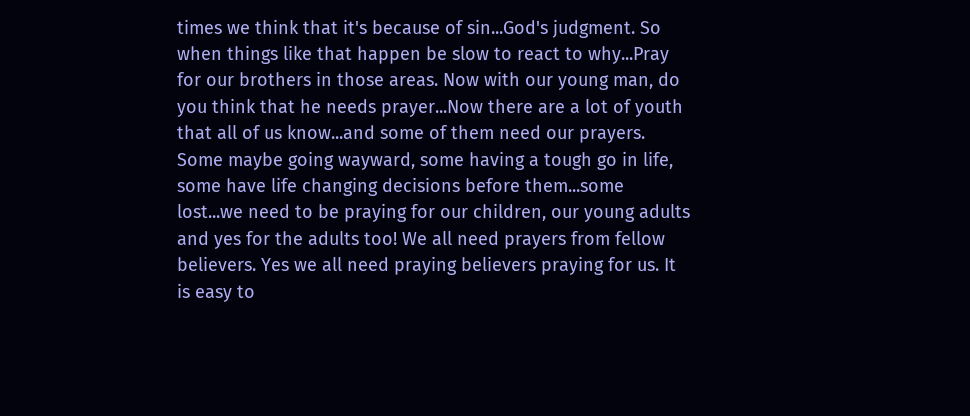times we think that it's because of sin...God's judgment. So when things like that happen be slow to react to why...Pray for our brothers in those areas. Now with our young man, do you think that he needs prayer...Now there are a lot of youth that all of us know...and some of them need our prayers. Some maybe going wayward, some having a tough go in life, some have life changing decisions before them...some lost...we need to be praying for our children, our young adults and yes for the adults too! We all need prayers from fellow believers. Yes we all need praying believers praying for us. It is easy to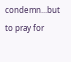condemn...but to pray for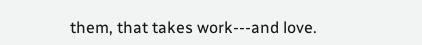them, that takes work---and love.